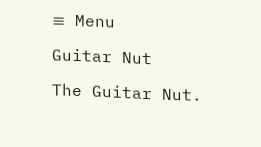≡ Menu

Guitar Nut

The Guitar Nut.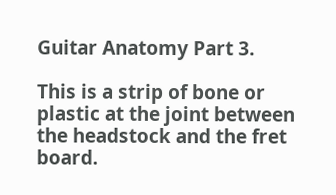Guitar Anatomy Part 3.

This is a strip of bone or plastic at the joint between the headstock and the fret board.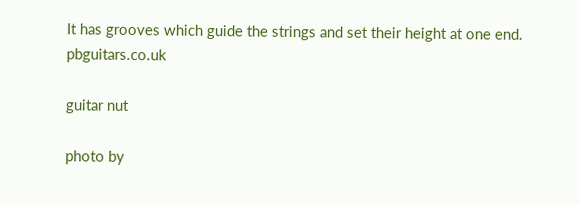It has grooves which guide the strings and set their height at one end. pbguitars.co.uk

guitar nut

photo by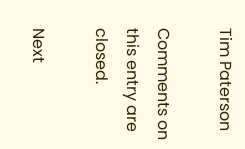Tim Paterson

Comments on this entry are closed.

Next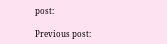post:

Previous post: